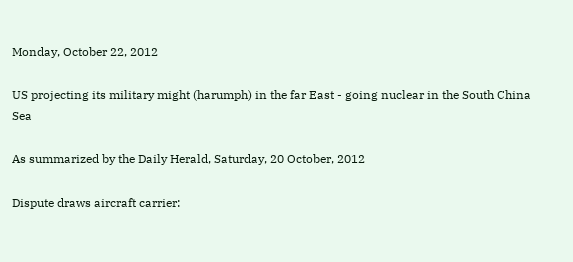Monday, October 22, 2012

US projecting its military might (harumph) in the far East - going nuclear in the South China Sea

As summarized by the Daily Herald, Saturday, 20 October, 2012

Dispute draws aircraft carrier: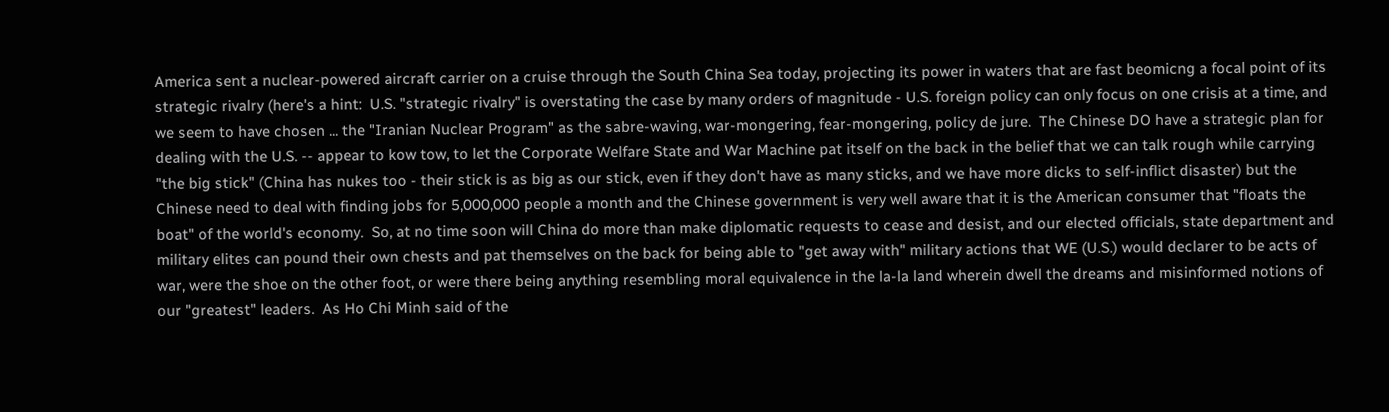America sent a nuclear-powered aircraft carrier on a cruise through the South China Sea today, projecting its power in waters that are fast beomicng a focal point of its strategic rivalry (here's a hint:  U.S. "strategic rivalry" is overstating the case by many orders of magnitude - U.S. foreign policy can only focus on one crisis at a time, and we seem to have chosen ... the "Iranian Nuclear Program" as the sabre-waving, war-mongering, fear-mongering, policy de jure.  The Chinese DO have a strategic plan for dealing with the U.S. -- appear to kow tow, to let the Corporate Welfare State and War Machine pat itself on the back in the belief that we can talk rough while carrying "the big stick" (China has nukes too - their stick is as big as our stick, even if they don't have as many sticks, and we have more dicks to self-inflict disaster) but the Chinese need to deal with finding jobs for 5,000,000 people a month and the Chinese government is very well aware that it is the American consumer that "floats the boat" of the world's economy.  So, at no time soon will China do more than make diplomatic requests to cease and desist, and our elected officials, state department and military elites can pound their own chests and pat themselves on the back for being able to "get away with" military actions that WE (U.S.) would declarer to be acts of war, were the shoe on the other foot, or were there being anything resembling moral equivalence in the la-la land wherein dwell the dreams and misinformed notions of our "greatest" leaders.  As Ho Chi Minh said of the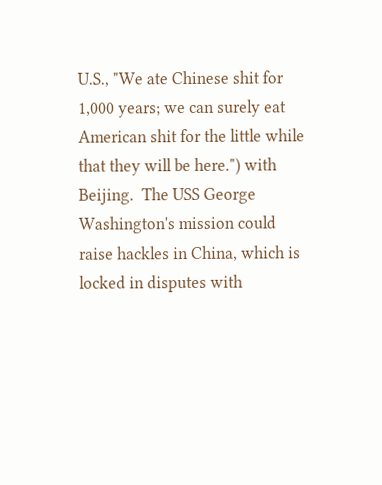U.S., "We ate Chinese shit for 1,000 years; we can surely eat American shit for the little while that they will be here.") with Beijing.  The USS George Washington's mission could raise hackles in China, which is locked in disputes with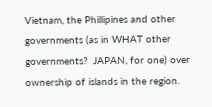Vietnam, the Phillipines and other governments (as in WHAT other governments?  JAPAN, for one) over ownership of islands in the region.